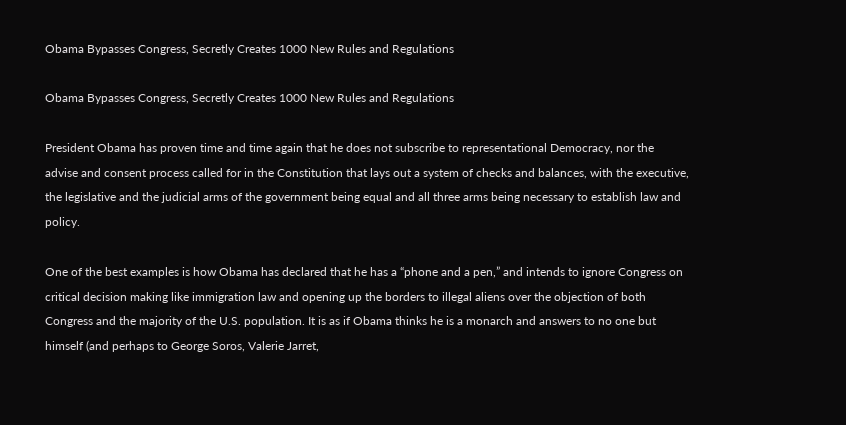Obama Bypasses Congress, Secretly Creates 1000 New Rules and Regulations

Obama Bypasses Congress, Secretly Creates 1000 New Rules and Regulations

President Obama has proven time and time again that he does not subscribe to representational Democracy, nor the advise and consent process called for in the Constitution that lays out a system of checks and balances, with the executive, the legislative and the judicial arms of the government being equal and all three arms being necessary to establish law and policy.

One of the best examples is how Obama has declared that he has a “phone and a pen,” and intends to ignore Congress on critical decision making like immigration law and opening up the borders to illegal aliens over the objection of both Congress and the majority of the U.S. population. It is as if Obama thinks he is a monarch and answers to no one but himself (and perhaps to George Soros, Valerie Jarret,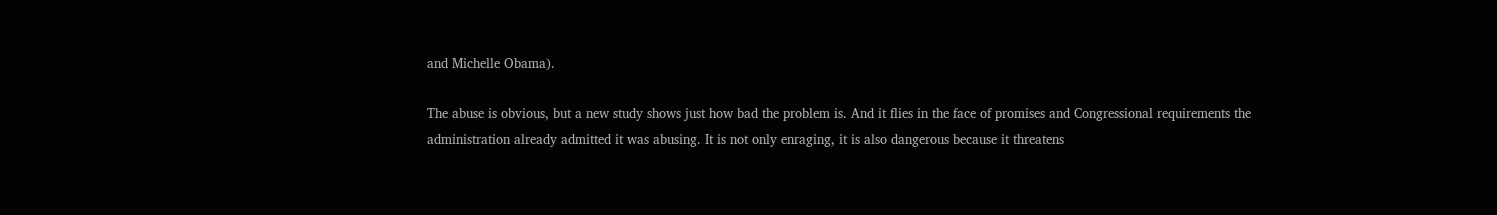and Michelle Obama).

The abuse is obvious, but a new study shows just how bad the problem is. And it flies in the face of promises and Congressional requirements the administration already admitted it was abusing. It is not only enraging, it is also dangerous because it threatens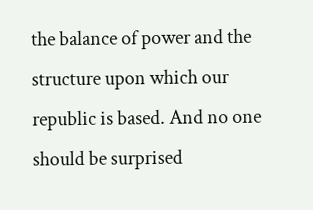the balance of power and the structure upon which our republic is based. And no one should be surprised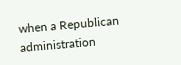when a Republican administration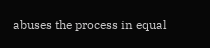abuses the process in equal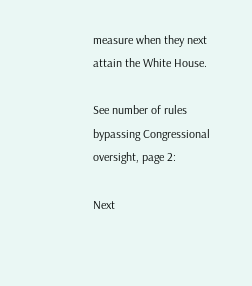measure when they next attain the White House.

See number of rules bypassing Congressional oversight, page 2:

Next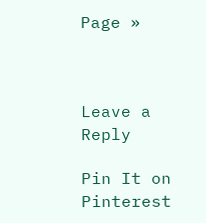Page »



Leave a Reply

Pin It on Pinterest